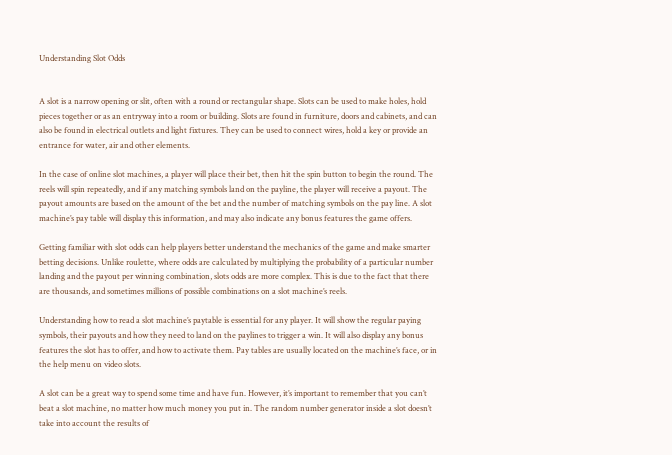Understanding Slot Odds


A slot is a narrow opening or slit, often with a round or rectangular shape. Slots can be used to make holes, hold pieces together or as an entryway into a room or building. Slots are found in furniture, doors and cabinets, and can also be found in electrical outlets and light fixtures. They can be used to connect wires, hold a key or provide an entrance for water, air and other elements.

In the case of online slot machines, a player will place their bet, then hit the spin button to begin the round. The reels will spin repeatedly, and if any matching symbols land on the payline, the player will receive a payout. The payout amounts are based on the amount of the bet and the number of matching symbols on the pay line. A slot machine’s pay table will display this information, and may also indicate any bonus features the game offers.

Getting familiar with slot odds can help players better understand the mechanics of the game and make smarter betting decisions. Unlike roulette, where odds are calculated by multiplying the probability of a particular number landing and the payout per winning combination, slots odds are more complex. This is due to the fact that there are thousands, and sometimes millions of possible combinations on a slot machine’s reels.

Understanding how to read a slot machine’s paytable is essential for any player. It will show the regular paying symbols, their payouts and how they need to land on the paylines to trigger a win. It will also display any bonus features the slot has to offer, and how to activate them. Pay tables are usually located on the machine’s face, or in the help menu on video slots.

A slot can be a great way to spend some time and have fun. However, it’s important to remember that you can’t beat a slot machine, no matter how much money you put in. The random number generator inside a slot doesn’t take into account the results of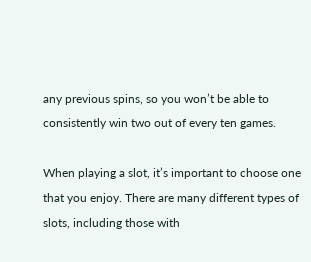any previous spins, so you won’t be able to consistently win two out of every ten games.

When playing a slot, it’s important to choose one that you enjoy. There are many different types of slots, including those with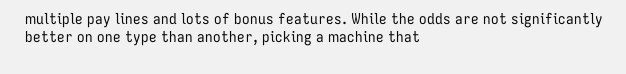multiple pay lines and lots of bonus features. While the odds are not significantly better on one type than another, picking a machine that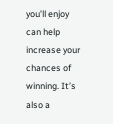you’ll enjoy can help increase your chances of winning. It’s also a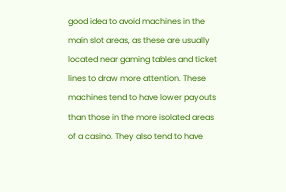good idea to avoid machines in the main slot areas, as these are usually located near gaming tables and ticket lines to draw more attention. These machines tend to have lower payouts than those in the more isolated areas of a casino. They also tend to have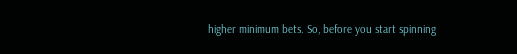higher minimum bets. So, before you start spinning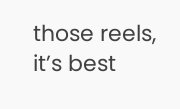those reels, it’s best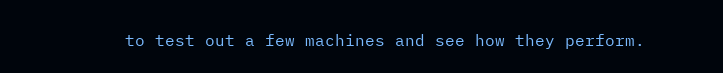to test out a few machines and see how they perform.